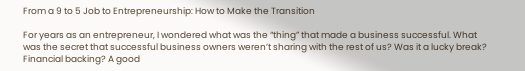From a 9 to 5 Job to Entrepreneurship: How to Make the Transition

For years as an entrepreneur, I wondered what was the “thing” that made a business successful. What was the secret that successful business owners weren’t sharing with the rest of us? Was it a lucky break? Financial backing? A good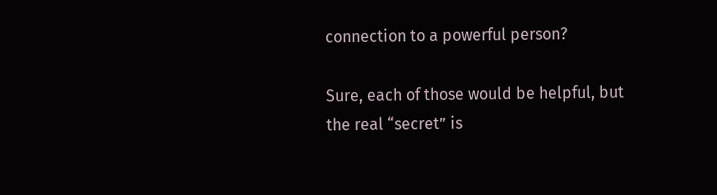connection to a powerful person?

Sure, each of those would be helpful, but the real “secret” is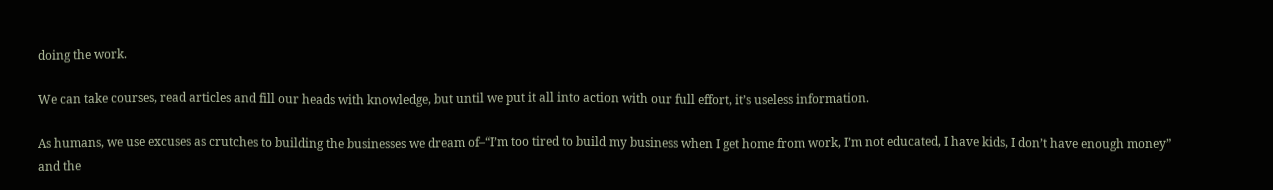doing the work.

We can take courses, read articles and fill our heads with knowledge, but until we put it all into action with our full effort, it’s useless information.

As humans, we use excuses as crutches to building the businesses we dream of–“I’m too tired to build my business when I get home from work, I’m not educated, I have kids, I don’t have enough money” and the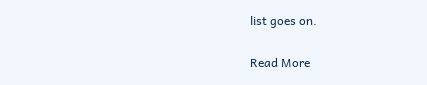list goes on.

Read More